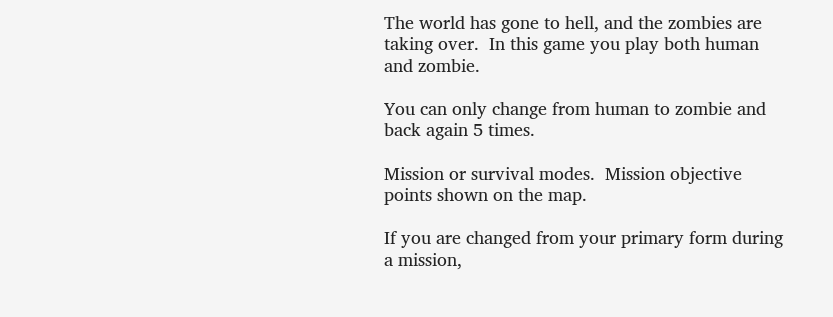The world has gone to hell, and the zombies are taking over.  In this game you play both human and zombie.

You can only change from human to zombie and back again 5 times.

Mission or survival modes.  Mission objective points shown on the map.

If you are changed from your primary form during a mission,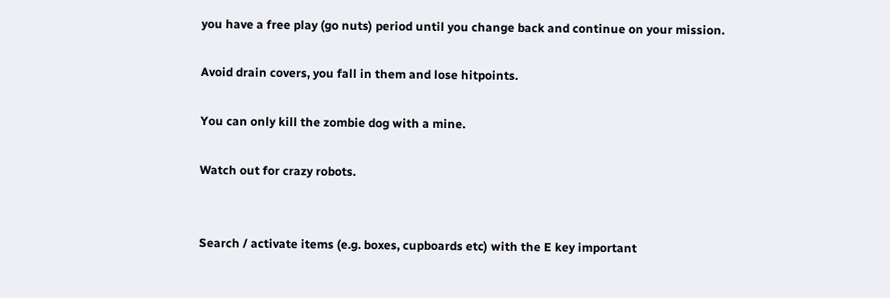you have a free play (go nuts) period until you change back and continue on your mission.

Avoid drain covers, you fall in them and lose hitpoints.

You can only kill the zombie dog with a mine.

Watch out for crazy robots.


Search / activate items (e.g. boxes, cupboards etc) with the E key important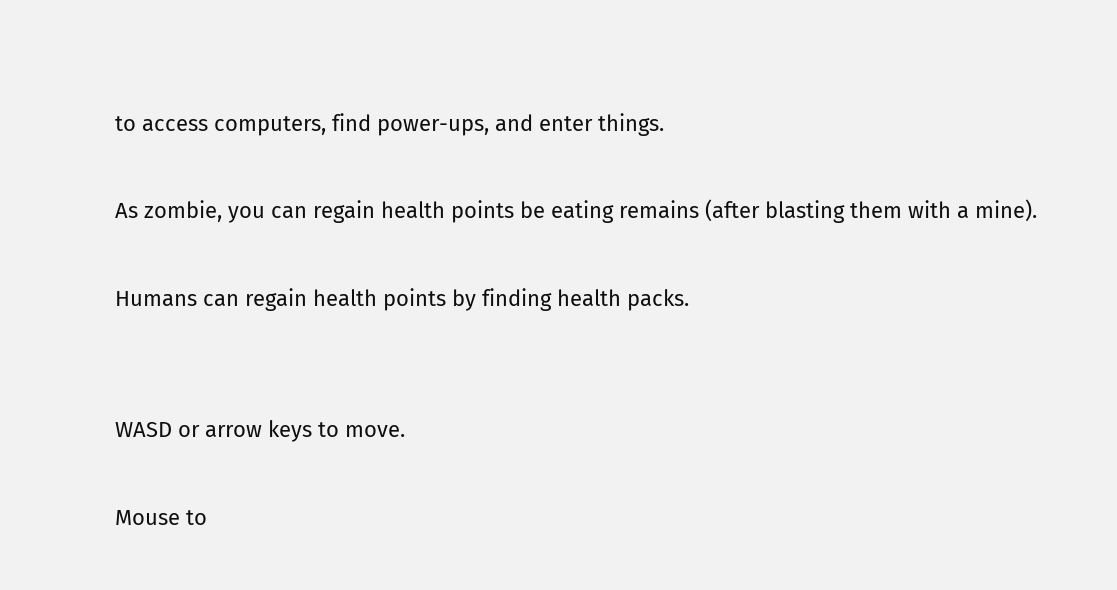to access computers, find power-ups, and enter things.

As zombie, you can regain health points be eating remains (after blasting them with a mine).

Humans can regain health points by finding health packs.


WASD or arrow keys to move.

Mouse to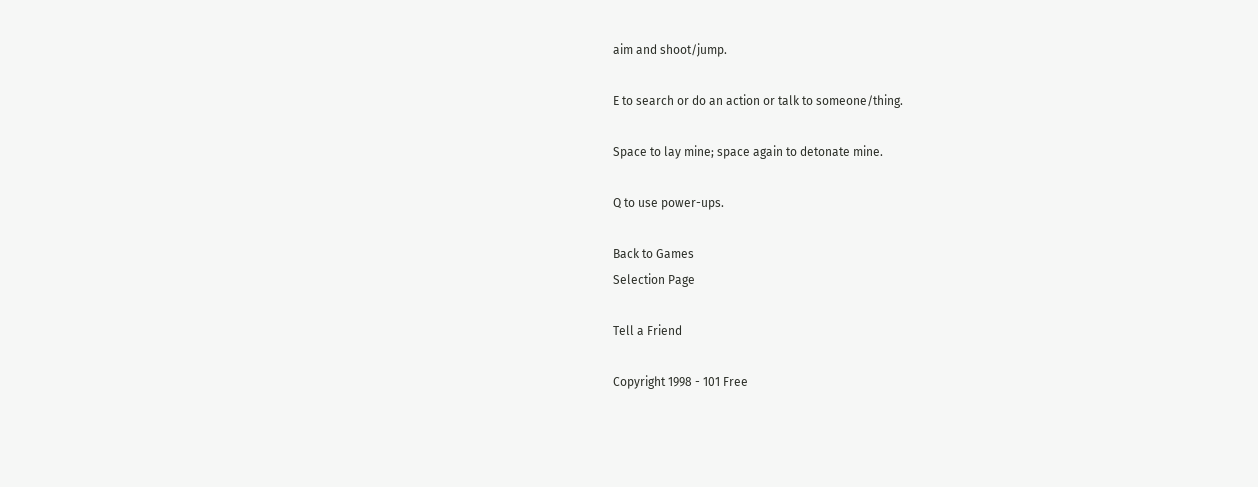aim and shoot/jump.

E to search or do an action or talk to someone/thing.

Space to lay mine; space again to detonate mine.

Q to use power-ups.

Back to Games
Selection Page

Tell a Friend

Copyright 1998 - 101 Free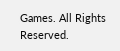Games. All Rights Reserved.